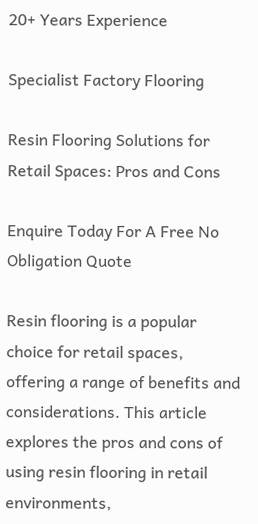20+ Years Experience

Specialist Factory Flooring

Resin Flooring Solutions for Retail Spaces: Pros and Cons

Enquire Today For A Free No Obligation Quote

Resin flooring is a popular choice for retail spaces, offering a range of benefits and considerations. This article explores the pros and cons of using resin flooring in retail environments,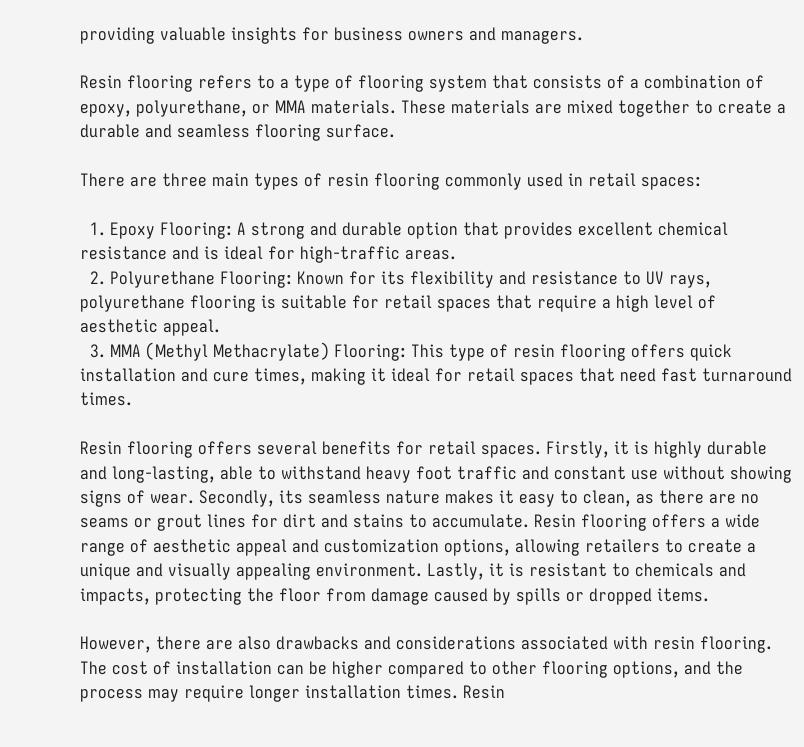providing valuable insights for business owners and managers.

Resin flooring refers to a type of flooring system that consists of a combination of epoxy, polyurethane, or MMA materials. These materials are mixed together to create a durable and seamless flooring surface.

There are three main types of resin flooring commonly used in retail spaces:

  1. Epoxy Flooring: A strong and durable option that provides excellent chemical resistance and is ideal for high-traffic areas.
  2. Polyurethane Flooring: Known for its flexibility and resistance to UV rays, polyurethane flooring is suitable for retail spaces that require a high level of aesthetic appeal.
  3. MMA (Methyl Methacrylate) Flooring: This type of resin flooring offers quick installation and cure times, making it ideal for retail spaces that need fast turnaround times.

Resin flooring offers several benefits for retail spaces. Firstly, it is highly durable and long-lasting, able to withstand heavy foot traffic and constant use without showing signs of wear. Secondly, its seamless nature makes it easy to clean, as there are no seams or grout lines for dirt and stains to accumulate. Resin flooring offers a wide range of aesthetic appeal and customization options, allowing retailers to create a unique and visually appealing environment. Lastly, it is resistant to chemicals and impacts, protecting the floor from damage caused by spills or dropped items.

However, there are also drawbacks and considerations associated with resin flooring. The cost of installation can be higher compared to other flooring options, and the process may require longer installation times. Resin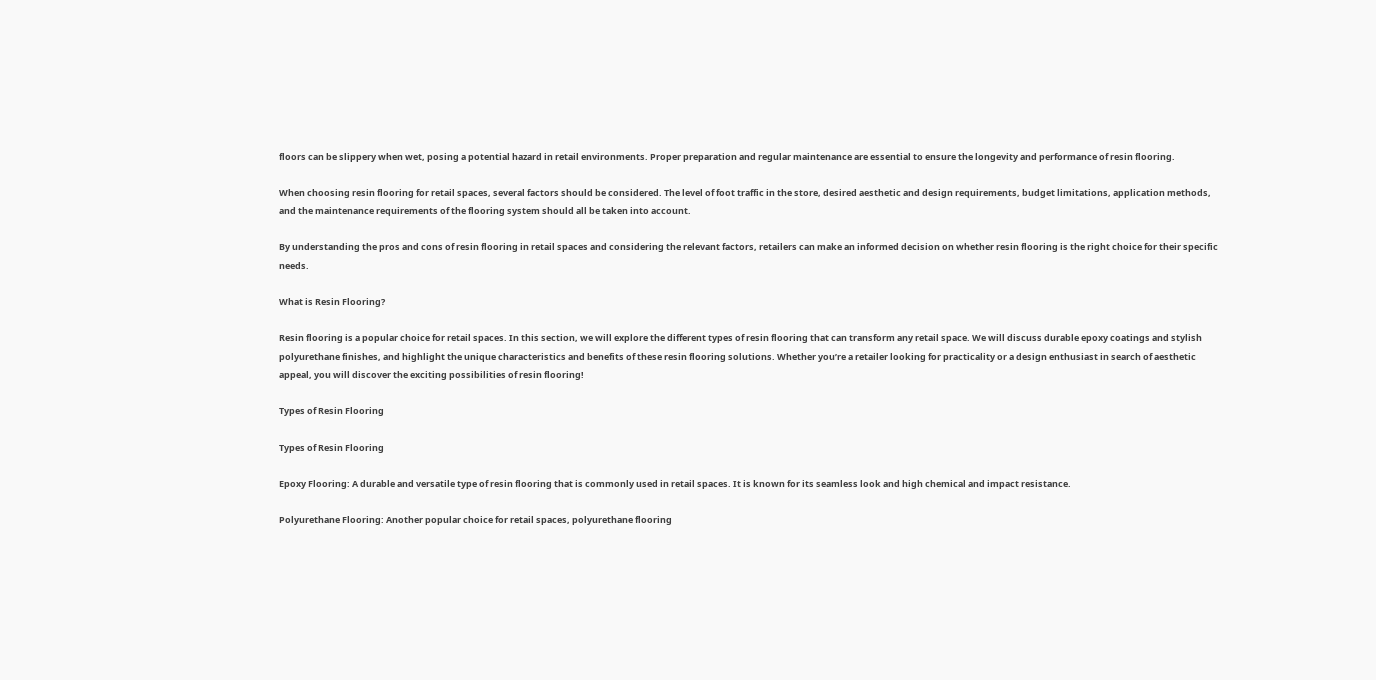floors can be slippery when wet, posing a potential hazard in retail environments. Proper preparation and regular maintenance are essential to ensure the longevity and performance of resin flooring.

When choosing resin flooring for retail spaces, several factors should be considered. The level of foot traffic in the store, desired aesthetic and design requirements, budget limitations, application methods, and the maintenance requirements of the flooring system should all be taken into account.

By understanding the pros and cons of resin flooring in retail spaces and considering the relevant factors, retailers can make an informed decision on whether resin flooring is the right choice for their specific needs.

What is Resin Flooring?

Resin flooring is a popular choice for retail spaces. In this section, we will explore the different types of resin flooring that can transform any retail space. We will discuss durable epoxy coatings and stylish polyurethane finishes, and highlight the unique characteristics and benefits of these resin flooring solutions. Whether you’re a retailer looking for practicality or a design enthusiast in search of aesthetic appeal, you will discover the exciting possibilities of resin flooring!

Types of Resin Flooring

Types of Resin Flooring

Epoxy Flooring: A durable and versatile type of resin flooring that is commonly used in retail spaces. It is known for its seamless look and high chemical and impact resistance.

Polyurethane Flooring: Another popular choice for retail spaces, polyurethane flooring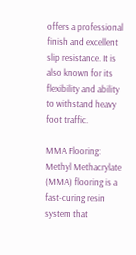offers a professional finish and excellent slip resistance. It is also known for its flexibility and ability to withstand heavy foot traffic.

MMA Flooring: Methyl Methacrylate (MMA) flooring is a fast-curing resin system that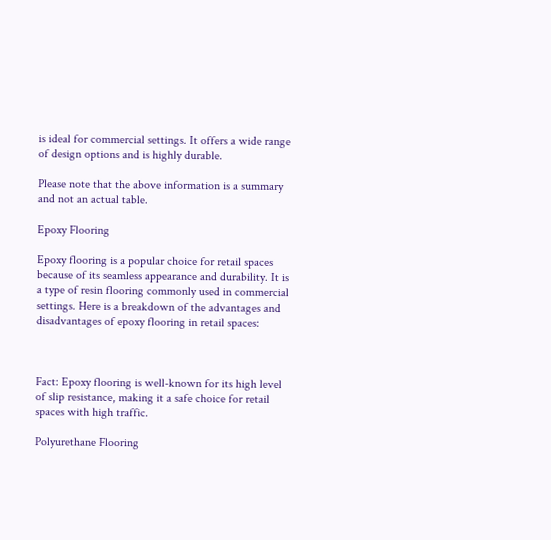is ideal for commercial settings. It offers a wide range of design options and is highly durable.

Please note that the above information is a summary and not an actual table.

Epoxy Flooring

Epoxy flooring is a popular choice for retail spaces because of its seamless appearance and durability. It is a type of resin flooring commonly used in commercial settings. Here is a breakdown of the advantages and disadvantages of epoxy flooring in retail spaces:



Fact: Epoxy flooring is well-known for its high level of slip resistance, making it a safe choice for retail spaces with high traffic.

Polyurethane Flooring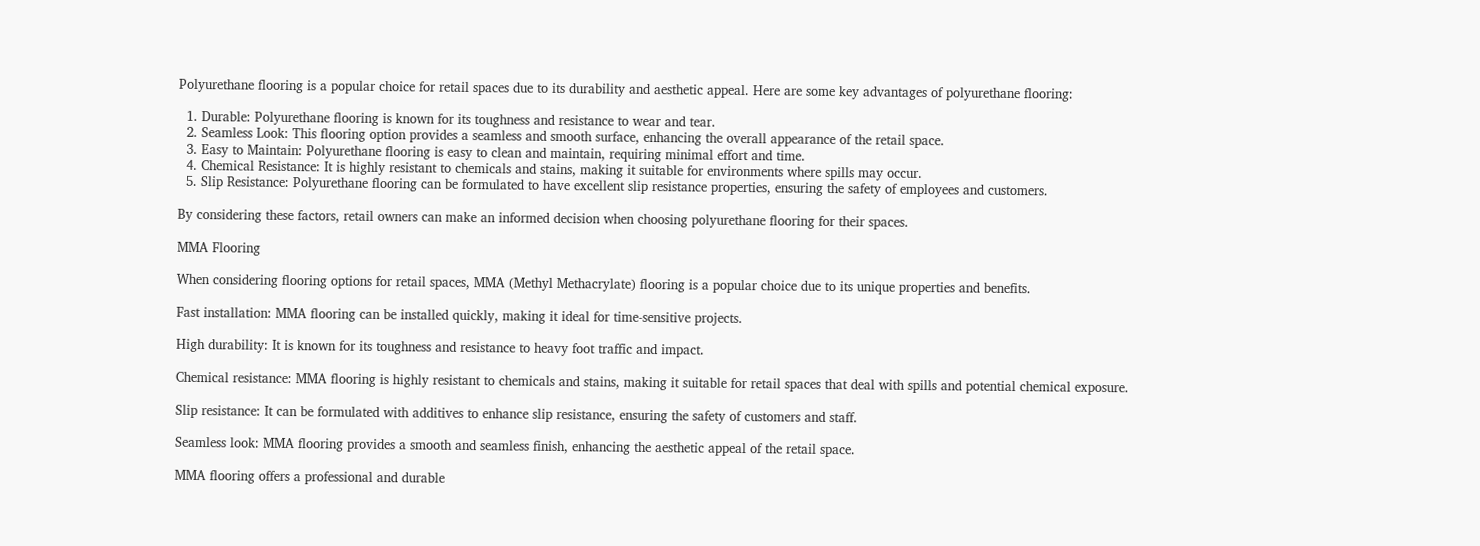Polyurethane flooring is a popular choice for retail spaces due to its durability and aesthetic appeal. Here are some key advantages of polyurethane flooring:

  1. Durable: Polyurethane flooring is known for its toughness and resistance to wear and tear.
  2. Seamless Look: This flooring option provides a seamless and smooth surface, enhancing the overall appearance of the retail space.
  3. Easy to Maintain: Polyurethane flooring is easy to clean and maintain, requiring minimal effort and time.
  4. Chemical Resistance: It is highly resistant to chemicals and stains, making it suitable for environments where spills may occur.
  5. Slip Resistance: Polyurethane flooring can be formulated to have excellent slip resistance properties, ensuring the safety of employees and customers.

By considering these factors, retail owners can make an informed decision when choosing polyurethane flooring for their spaces.

MMA Flooring

When considering flooring options for retail spaces, MMA (Methyl Methacrylate) flooring is a popular choice due to its unique properties and benefits.

Fast installation: MMA flooring can be installed quickly, making it ideal for time-sensitive projects.

High durability: It is known for its toughness and resistance to heavy foot traffic and impact.

Chemical resistance: MMA flooring is highly resistant to chemicals and stains, making it suitable for retail spaces that deal with spills and potential chemical exposure.

Slip resistance: It can be formulated with additives to enhance slip resistance, ensuring the safety of customers and staff.

Seamless look: MMA flooring provides a smooth and seamless finish, enhancing the aesthetic appeal of the retail space.

MMA flooring offers a professional and durable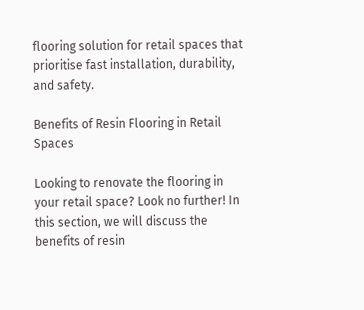flooring solution for retail spaces that prioritise fast installation, durability, and safety.

Benefits of Resin Flooring in Retail Spaces

Looking to renovate the flooring in your retail space? Look no further! In this section, we will discuss the benefits of resin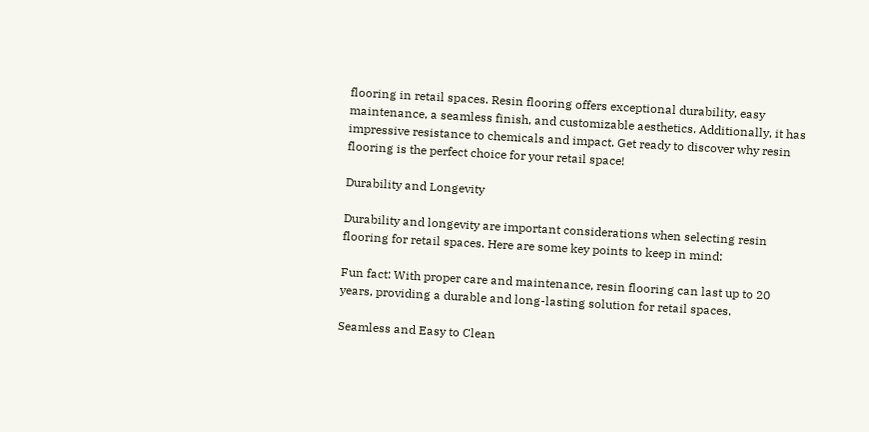flooring in retail spaces. Resin flooring offers exceptional durability, easy maintenance, a seamless finish, and customizable aesthetics. Additionally, it has impressive resistance to chemicals and impact. Get ready to discover why resin flooring is the perfect choice for your retail space!

Durability and Longevity

Durability and longevity are important considerations when selecting resin flooring for retail spaces. Here are some key points to keep in mind:

Fun fact: With proper care and maintenance, resin flooring can last up to 20 years, providing a durable and long-lasting solution for retail spaces.

Seamless and Easy to Clean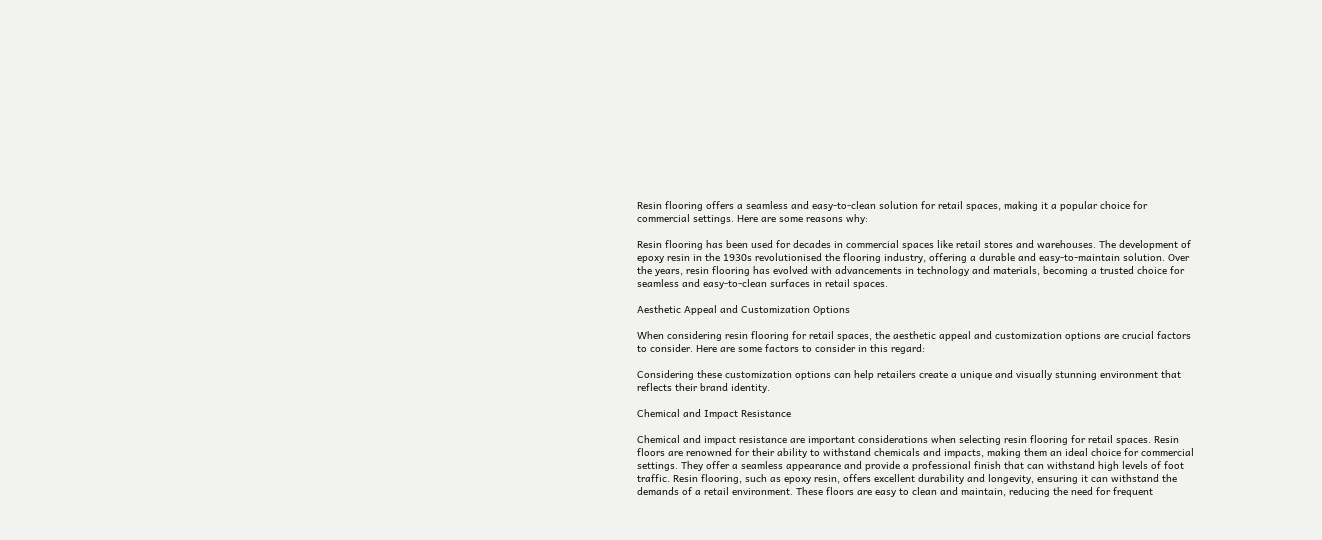Resin flooring offers a seamless and easy-to-clean solution for retail spaces, making it a popular choice for commercial settings. Here are some reasons why:

Resin flooring has been used for decades in commercial spaces like retail stores and warehouses. The development of epoxy resin in the 1930s revolutionised the flooring industry, offering a durable and easy-to-maintain solution. Over the years, resin flooring has evolved with advancements in technology and materials, becoming a trusted choice for seamless and easy-to-clean surfaces in retail spaces.

Aesthetic Appeal and Customization Options

When considering resin flooring for retail spaces, the aesthetic appeal and customization options are crucial factors to consider. Here are some factors to consider in this regard:

Considering these customization options can help retailers create a unique and visually stunning environment that reflects their brand identity.

Chemical and Impact Resistance

Chemical and impact resistance are important considerations when selecting resin flooring for retail spaces. Resin floors are renowned for their ability to withstand chemicals and impacts, making them an ideal choice for commercial settings. They offer a seamless appearance and provide a professional finish that can withstand high levels of foot traffic. Resin flooring, such as epoxy resin, offers excellent durability and longevity, ensuring it can withstand the demands of a retail environment. These floors are easy to clean and maintain, reducing the need for frequent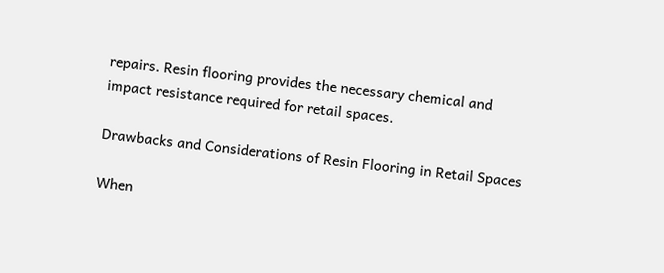repairs. Resin flooring provides the necessary chemical and impact resistance required for retail spaces.

Drawbacks and Considerations of Resin Flooring in Retail Spaces

When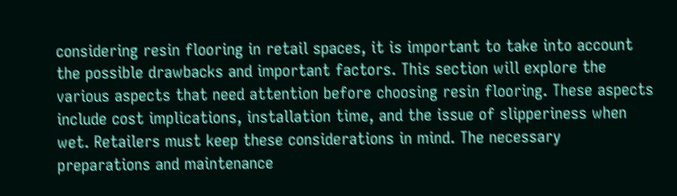considering resin flooring in retail spaces, it is important to take into account the possible drawbacks and important factors. This section will explore the various aspects that need attention before choosing resin flooring. These aspects include cost implications, installation time, and the issue of slipperiness when wet. Retailers must keep these considerations in mind. The necessary preparations and maintenance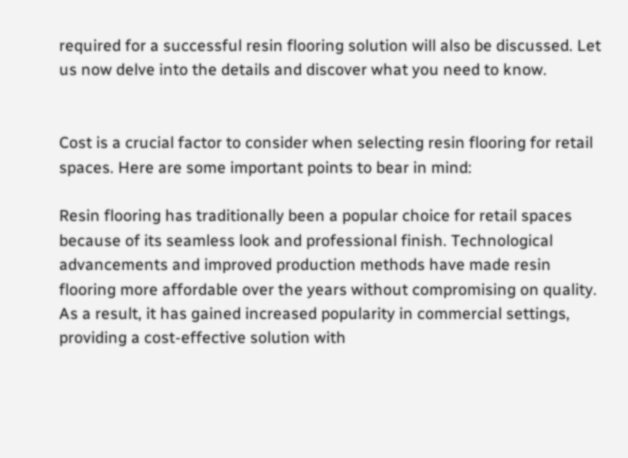required for a successful resin flooring solution will also be discussed. Let us now delve into the details and discover what you need to know.


Cost is a crucial factor to consider when selecting resin flooring for retail spaces. Here are some important points to bear in mind:

Resin flooring has traditionally been a popular choice for retail spaces because of its seamless look and professional finish. Technological advancements and improved production methods have made resin flooring more affordable over the years without compromising on quality. As a result, it has gained increased popularity in commercial settings, providing a cost-effective solution with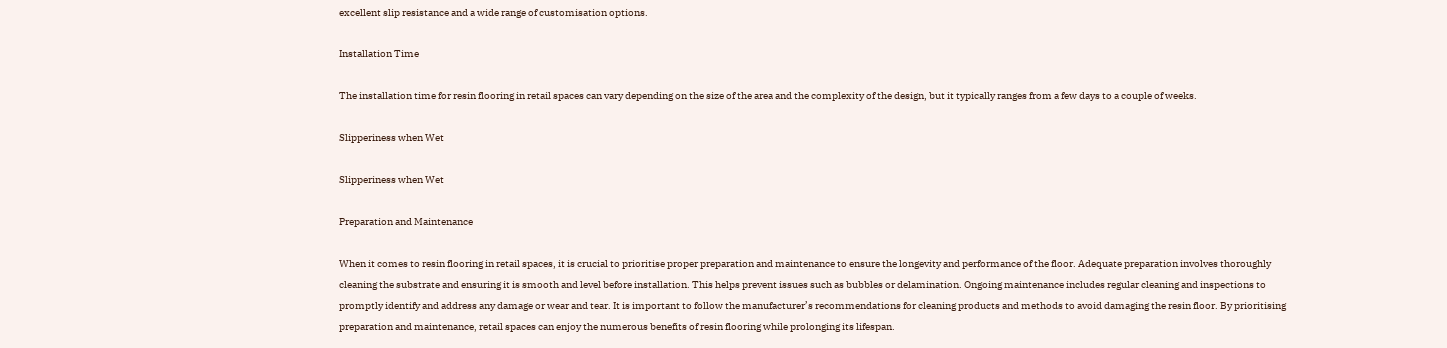excellent slip resistance and a wide range of customisation options.

Installation Time

The installation time for resin flooring in retail spaces can vary depending on the size of the area and the complexity of the design, but it typically ranges from a few days to a couple of weeks.

Slipperiness when Wet

Slipperiness when Wet

Preparation and Maintenance

When it comes to resin flooring in retail spaces, it is crucial to prioritise proper preparation and maintenance to ensure the longevity and performance of the floor. Adequate preparation involves thoroughly cleaning the substrate and ensuring it is smooth and level before installation. This helps prevent issues such as bubbles or delamination. Ongoing maintenance includes regular cleaning and inspections to promptly identify and address any damage or wear and tear. It is important to follow the manufacturer’s recommendations for cleaning products and methods to avoid damaging the resin floor. By prioritising preparation and maintenance, retail spaces can enjoy the numerous benefits of resin flooring while prolonging its lifespan.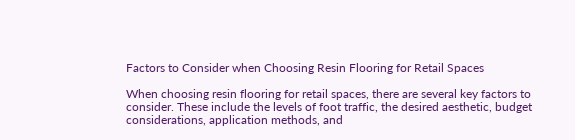Factors to Consider when Choosing Resin Flooring for Retail Spaces

When choosing resin flooring for retail spaces, there are several key factors to consider. These include the levels of foot traffic, the desired aesthetic, budget considerations, application methods, and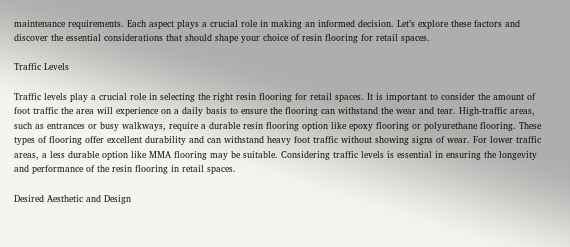maintenance requirements. Each aspect plays a crucial role in making an informed decision. Let’s explore these factors and discover the essential considerations that should shape your choice of resin flooring for retail spaces.

Traffic Levels

Traffic levels play a crucial role in selecting the right resin flooring for retail spaces. It is important to consider the amount of foot traffic the area will experience on a daily basis to ensure the flooring can withstand the wear and tear. High-traffic areas, such as entrances or busy walkways, require a durable resin flooring option like epoxy flooring or polyurethane flooring. These types of flooring offer excellent durability and can withstand heavy foot traffic without showing signs of wear. For lower traffic areas, a less durable option like MMA flooring may be suitable. Considering traffic levels is essential in ensuring the longevity and performance of the resin flooring in retail spaces.

Desired Aesthetic and Design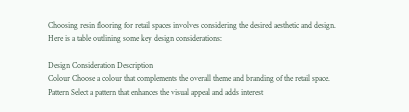Choosing resin flooring for retail spaces involves considering the desired aesthetic and design. Here is a table outlining some key design considerations:

Design Consideration Description
Colour Choose a colour that complements the overall theme and branding of the retail space.
Pattern Select a pattern that enhances the visual appeal and adds interest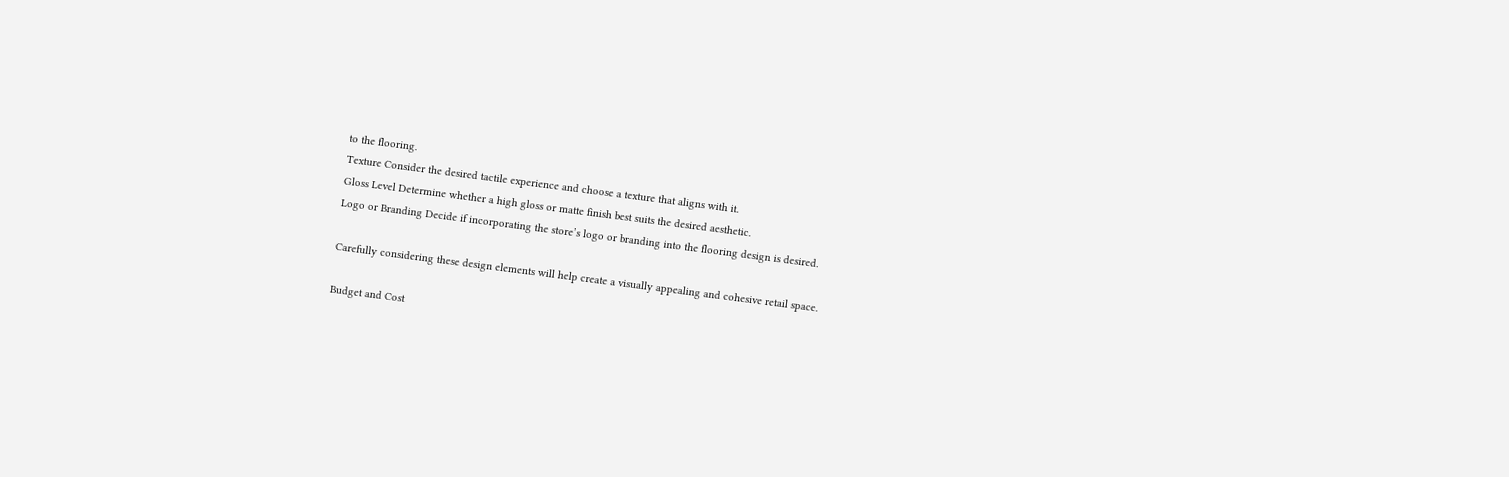to the flooring.
Texture Consider the desired tactile experience and choose a texture that aligns with it.
Gloss Level Determine whether a high gloss or matte finish best suits the desired aesthetic.
Logo or Branding Decide if incorporating the store’s logo or branding into the flooring design is desired.

Carefully considering these design elements will help create a visually appealing and cohesive retail space.

Budget and Cost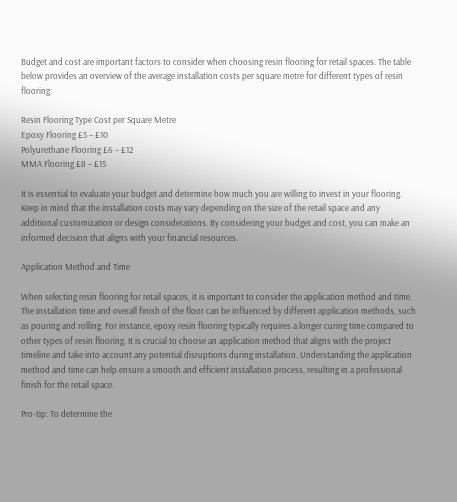Budget and cost are important factors to consider when choosing resin flooring for retail spaces. The table below provides an overview of the average installation costs per square metre for different types of resin flooring:

Resin Flooring Type Cost per Square Metre
Epoxy Flooring £5 – £10
Polyurethane Flooring £6 – £12
MMA Flooring £8 – £15

It is essential to evaluate your budget and determine how much you are willing to invest in your flooring. Keep in mind that the installation costs may vary depending on the size of the retail space and any additional customization or design considerations. By considering your budget and cost, you can make an informed decision that aligns with your financial resources.

Application Method and Time

When selecting resin flooring for retail spaces, it is important to consider the application method and time. The installation time and overall finish of the floor can be influenced by different application methods, such as pouring and rolling. For instance, epoxy resin flooring typically requires a longer curing time compared to other types of resin flooring. It is crucial to choose an application method that aligns with the project timeline and take into account any potential disruptions during installation. Understanding the application method and time can help ensure a smooth and efficient installation process, resulting in a professional finish for the retail space.

Pro-tip: To determine the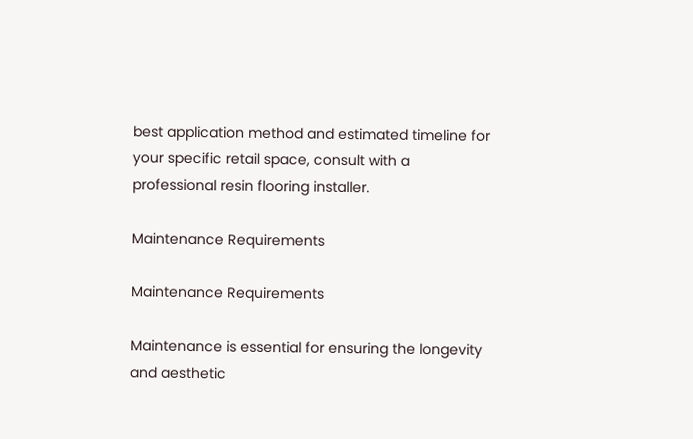best application method and estimated timeline for your specific retail space, consult with a professional resin flooring installer.

Maintenance Requirements

Maintenance Requirements

Maintenance is essential for ensuring the longevity and aesthetic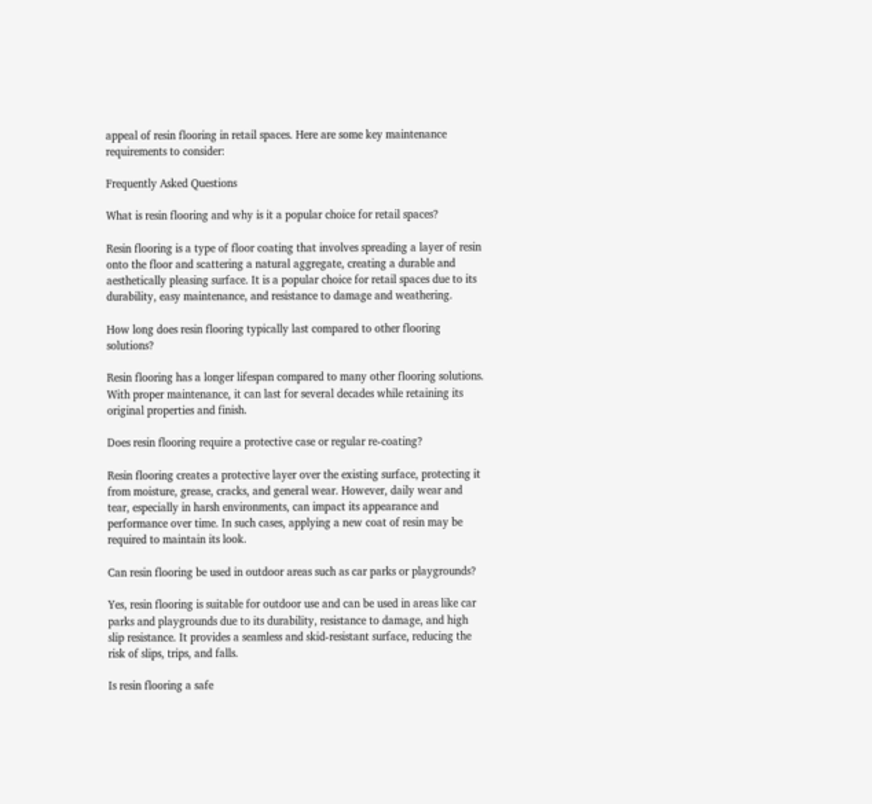appeal of resin flooring in retail spaces. Here are some key maintenance requirements to consider:

Frequently Asked Questions

What is resin flooring and why is it a popular choice for retail spaces?

Resin flooring is a type of floor coating that involves spreading a layer of resin onto the floor and scattering a natural aggregate, creating a durable and aesthetically pleasing surface. It is a popular choice for retail spaces due to its durability, easy maintenance, and resistance to damage and weathering.

How long does resin flooring typically last compared to other flooring solutions?

Resin flooring has a longer lifespan compared to many other flooring solutions. With proper maintenance, it can last for several decades while retaining its original properties and finish.

Does resin flooring require a protective case or regular re-coating?

Resin flooring creates a protective layer over the existing surface, protecting it from moisture, grease, cracks, and general wear. However, daily wear and tear, especially in harsh environments, can impact its appearance and performance over time. In such cases, applying a new coat of resin may be required to maintain its look.

Can resin flooring be used in outdoor areas such as car parks or playgrounds?

Yes, resin flooring is suitable for outdoor use and can be used in areas like car parks and playgrounds due to its durability, resistance to damage, and high slip resistance. It provides a seamless and skid-resistant surface, reducing the risk of slips, trips, and falls.

Is resin flooring a safe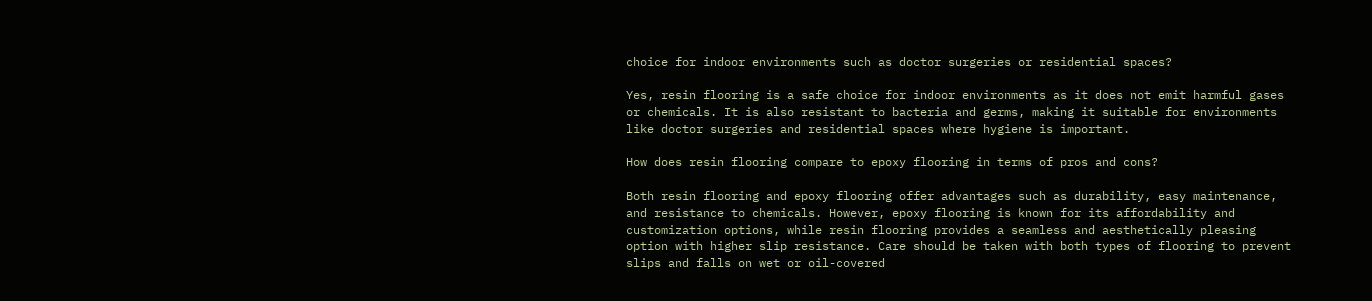choice for indoor environments such as doctor surgeries or residential spaces?

Yes, resin flooring is a safe choice for indoor environments as it does not emit harmful gases or chemicals. It is also resistant to bacteria and germs, making it suitable for environments like doctor surgeries and residential spaces where hygiene is important.

How does resin flooring compare to epoxy flooring in terms of pros and cons?

Both resin flooring and epoxy flooring offer advantages such as durability, easy maintenance, and resistance to chemicals. However, epoxy flooring is known for its affordability and customization options, while resin flooring provides a seamless and aesthetically pleasing option with higher slip resistance. Care should be taken with both types of flooring to prevent slips and falls on wet or oil-covered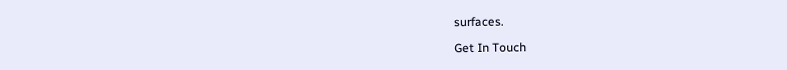surfaces.

Get In Touch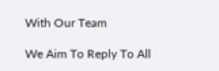With Our Team

We Aim To Reply To All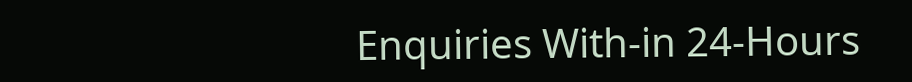Enquiries With-in 24-Hours